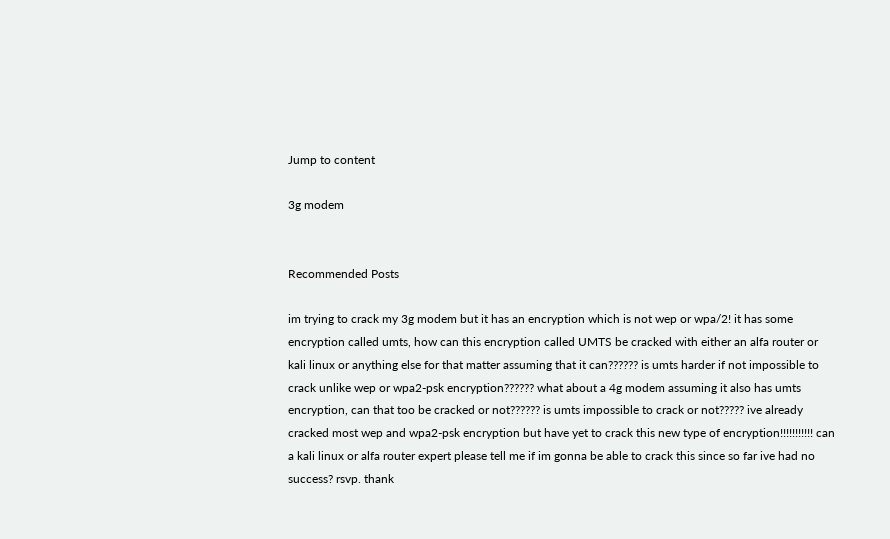Jump to content

3g modem


Recommended Posts

im trying to crack my 3g modem but it has an encryption which is not wep or wpa/2! it has some encryption called umts, how can this encryption called UMTS be cracked with either an alfa router or kali linux or anything else for that matter assuming that it can?????? is umts harder if not impossible to crack unlike wep or wpa2-psk encryption?????? what about a 4g modem assuming it also has umts encryption, can that too be cracked or not?????? is umts impossible to crack or not????? ive already cracked most wep and wpa2-psk encryption but have yet to crack this new type of encryption!!!!!!!!!!! can a kali linux or alfa router expert please tell me if im gonna be able to crack this since so far ive had no success? rsvp. thank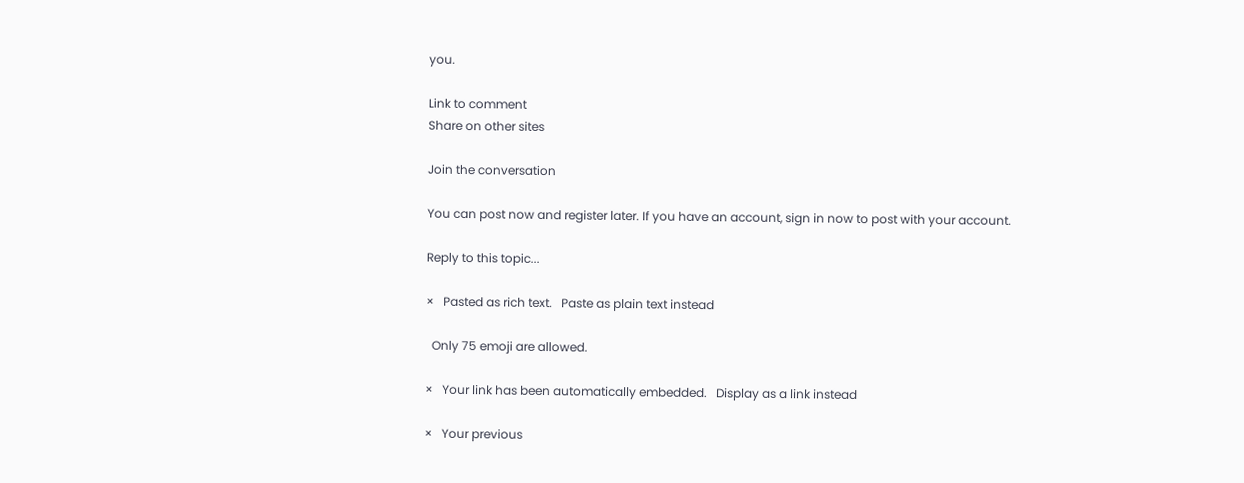you.

Link to comment
Share on other sites

Join the conversation

You can post now and register later. If you have an account, sign in now to post with your account.

Reply to this topic...

×   Pasted as rich text.   Paste as plain text instead

  Only 75 emoji are allowed.

×   Your link has been automatically embedded.   Display as a link instead

×   Your previous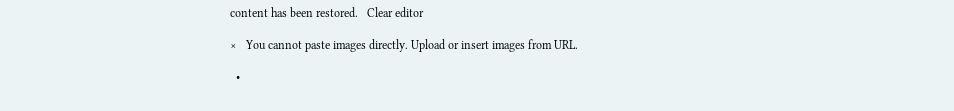content has been restored.   Clear editor

×   You cannot paste images directly. Upload or insert images from URL.

  •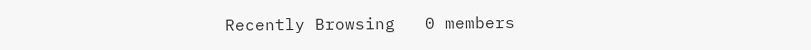Recently Browsing   0 members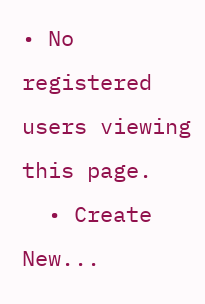• No registered users viewing this page.
  • Create New...